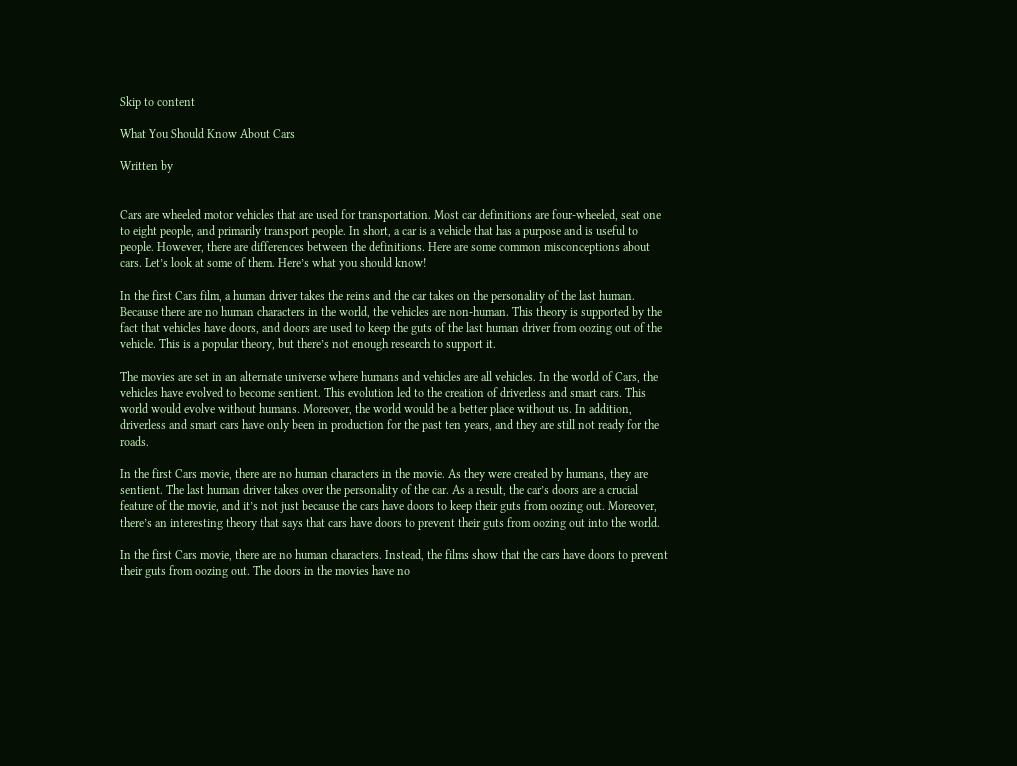Skip to content

What You Should Know About Cars

Written by


Cars are wheeled motor vehicles that are used for transportation. Most car definitions are four-wheeled, seat one to eight people, and primarily transport people. In short, a car is a vehicle that has a purpose and is useful to people. However, there are differences between the definitions. Here are some common misconceptions about cars. Let’s look at some of them. Here’s what you should know!

In the first Cars film, a human driver takes the reins and the car takes on the personality of the last human. Because there are no human characters in the world, the vehicles are non-human. This theory is supported by the fact that vehicles have doors, and doors are used to keep the guts of the last human driver from oozing out of the vehicle. This is a popular theory, but there’s not enough research to support it.

The movies are set in an alternate universe where humans and vehicles are all vehicles. In the world of Cars, the vehicles have evolved to become sentient. This evolution led to the creation of driverless and smart cars. This world would evolve without humans. Moreover, the world would be a better place without us. In addition, driverless and smart cars have only been in production for the past ten years, and they are still not ready for the roads.

In the first Cars movie, there are no human characters in the movie. As they were created by humans, they are sentient. The last human driver takes over the personality of the car. As a result, the car’s doors are a crucial feature of the movie, and it’s not just because the cars have doors to keep their guts from oozing out. Moreover, there’s an interesting theory that says that cars have doors to prevent their guts from oozing out into the world.

In the first Cars movie, there are no human characters. Instead, the films show that the cars have doors to prevent their guts from oozing out. The doors in the movies have no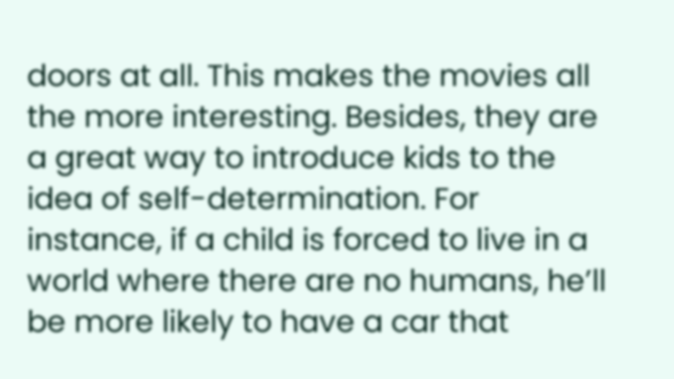doors at all. This makes the movies all the more interesting. Besides, they are a great way to introduce kids to the idea of self-determination. For instance, if a child is forced to live in a world where there are no humans, he’ll be more likely to have a car that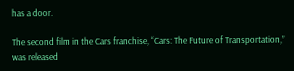has a door.

The second film in the Cars franchise, “Cars: The Future of Transportation,” was released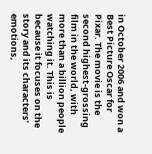in October 2006 and won a Best Picture Oscar for Pixar. The movie is the second highest-grossing film in the world, with more than a billion people watching it. This is because it focuses on the story and its characters’ emotions,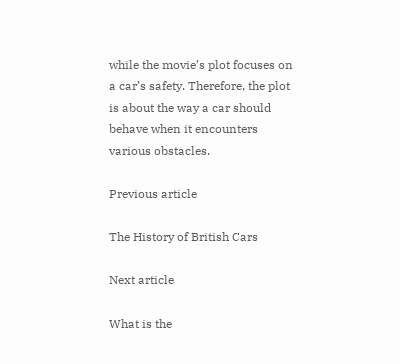while the movie’s plot focuses on a car’s safety. Therefore, the plot is about the way a car should behave when it encounters various obstacles.

Previous article

The History of British Cars

Next article

What is the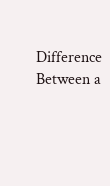Difference Between a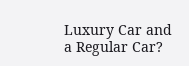Luxury Car and a Regular Car?